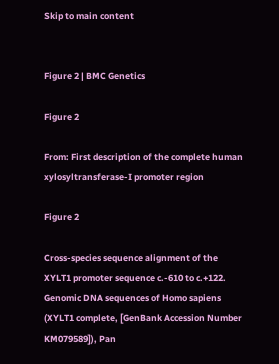Skip to main content


Figure 2 | BMC Genetics

Figure 2

From: First description of the complete human xylosyltransferase-I promoter region

Figure 2

Cross-species sequence alignment of the XYLT1 promoter sequence c.-610 to c.+122. Genomic DNA sequences of Homo sapiens (XYLT1 complete, [GenBank Accession Number KM079589]), Pan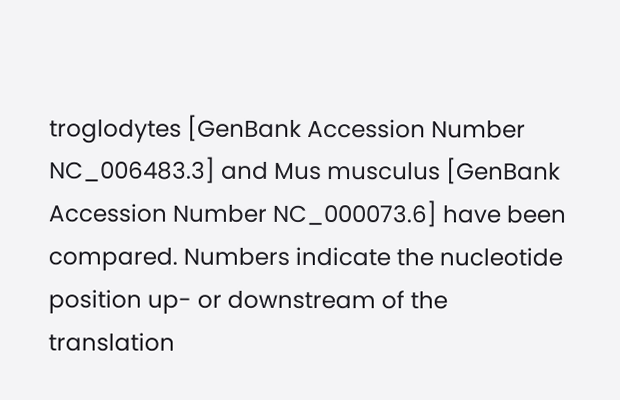troglodytes [GenBank Accession Number NC_006483.3] and Mus musculus [GenBank Accession Number NC_000073.6] have been compared. Numbers indicate the nucleotide position up- or downstream of the translation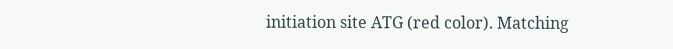initiation site ATG (red color). Matching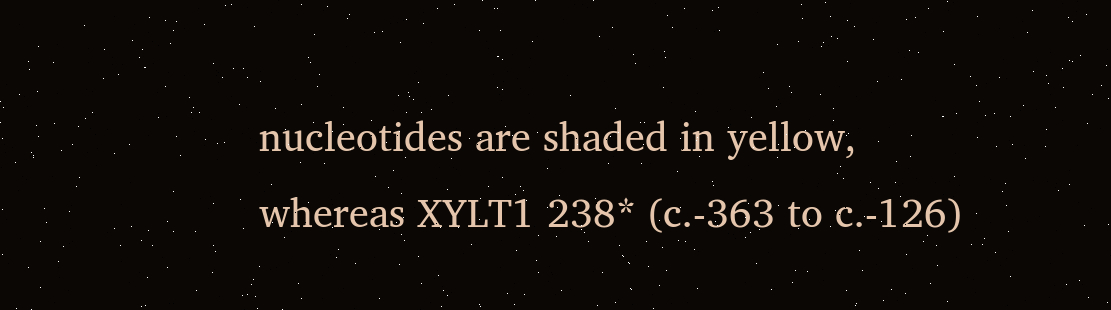nucleotides are shaded in yellow, whereas XYLT1 238* (c.-363 to c.-126)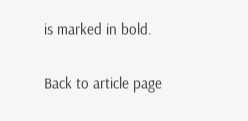is marked in bold.

Back to article page